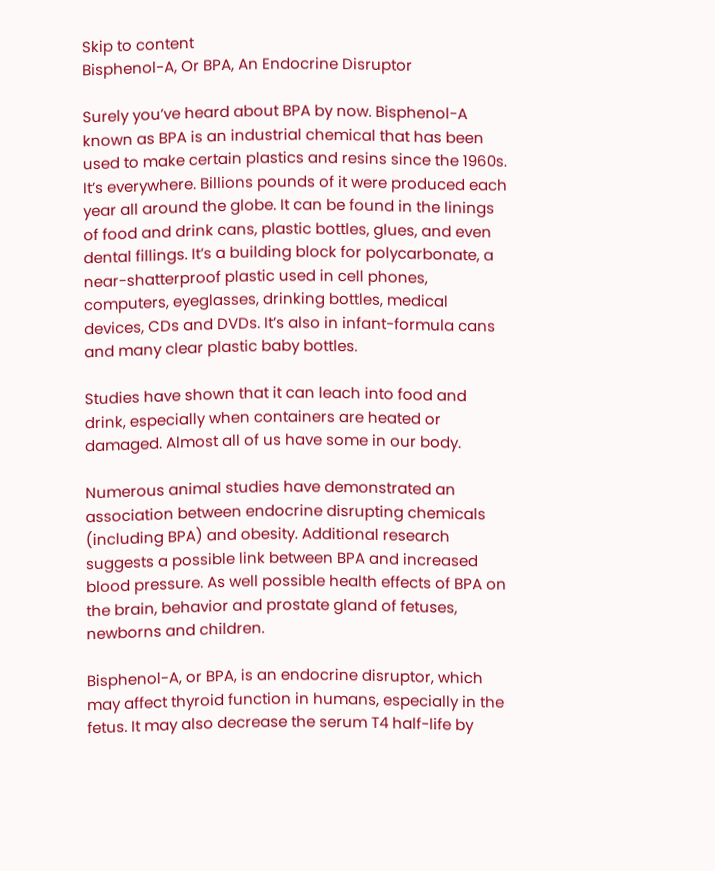Skip to content
Bisphenol-A, Or BPA, An Endocrine Disruptor

Surely you’ve heard about BPA by now. Bisphenol-A known as BPA is an industrial chemical that has been used to make certain plastics and resins since the 1960s. It’s everywhere. Billions pounds of it were produced each year all around the globe. It can be found in the linings of food and drink cans, plastic bottles, glues, and even dental fillings. It’s a building block for polycarbonate, a near-shatterproof plastic used in cell phones, computers, eyeglasses, drinking bottles, medical devices, CDs and DVDs. It’s also in infant-formula cans and many clear plastic baby bottles.

Studies have shown that it can leach into food and drink, especially when containers are heated or damaged. Almost all of us have some in our body.

Numerous animal studies have demonstrated an association between endocrine disrupting chemicals (including BPA) and obesity. Additional research suggests a possible link between BPA and increased blood pressure. As well possible health effects of BPA on the brain, behavior and prostate gland of fetuses, newborns and children.

Bisphenol-A, or BPA, is an endocrine disruptor, which may affect thyroid function in humans, especially in the fetus. It may also decrease the serum T4 half-life by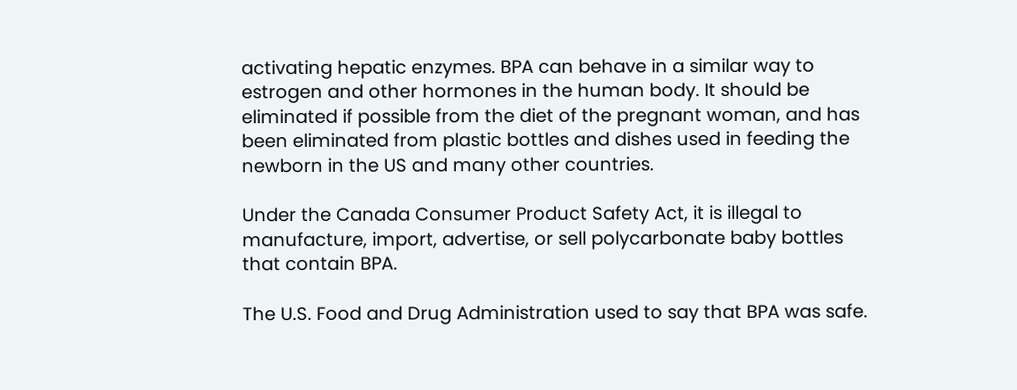activating hepatic enzymes. BPA can behave in a similar way to estrogen and other hormones in the human body. It should be eliminated if possible from the diet of the pregnant woman, and has been eliminated from plastic bottles and dishes used in feeding the newborn in the US and many other countries.

Under the Canada Consumer Product Safety Act, it is illegal to manufacture, import, advertise, or sell polycarbonate baby bottles that contain BPA.

The U.S. Food and Drug Administration used to say that BPA was safe.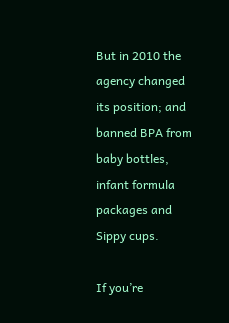But in 2010 the agency changed its position; and banned BPA from baby bottles, infant formula packages and Sippy cups.

If you’re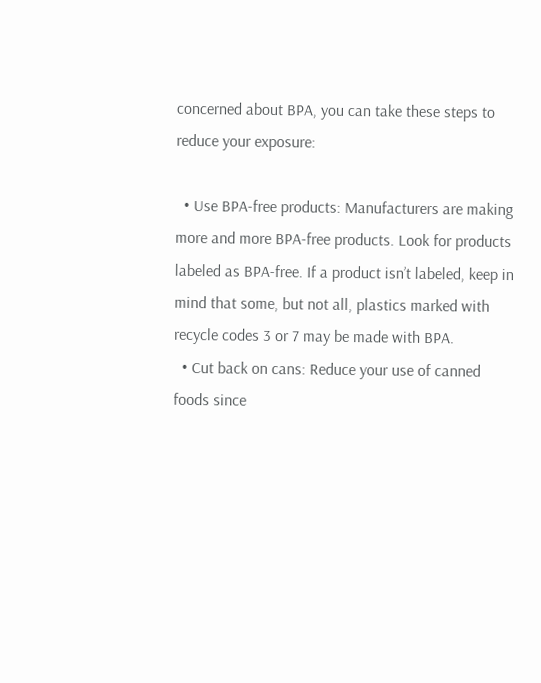concerned about BPA, you can take these steps to reduce your exposure:

  • Use BPA-free products: Manufacturers are making more and more BPA-free products. Look for products labeled as BPA-free. If a product isn’t labeled, keep in mind that some, but not all, plastics marked with recycle codes 3 or 7 may be made with BPA.
  • Cut back on cans: Reduce your use of canned foods since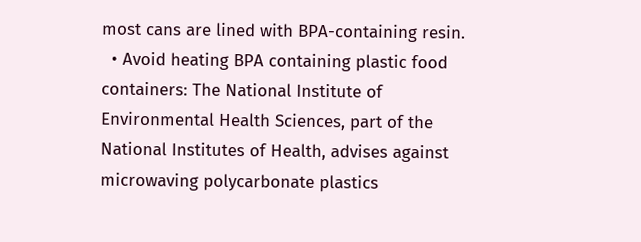most cans are lined with BPA-containing resin.
  • Avoid heating BPA containing plastic food containers: The National Institute of Environmental Health Sciences, part of the National Institutes of Health, advises against microwaving polycarbonate plastics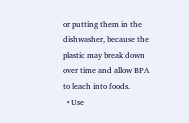or putting them in the dishwasher, because the plastic may break down over time and allow BPA to leach into foods.
  • Use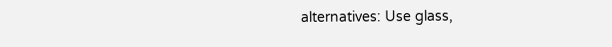alternatives: Use glass,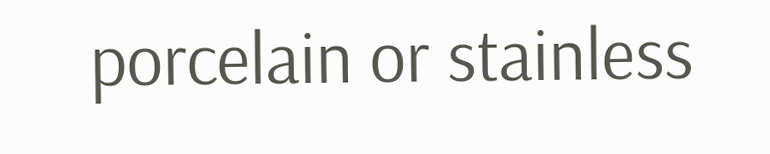porcelain or stainless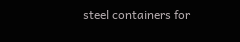steel containers for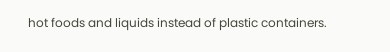hot foods and liquids instead of plastic containers.